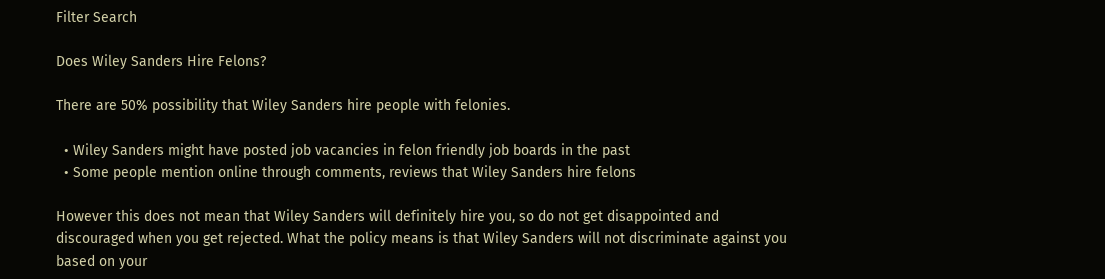Filter Search

Does Wiley Sanders Hire Felons?

There are 50% possibility that Wiley Sanders hire people with felonies.

  • Wiley Sanders might have posted job vacancies in felon friendly job boards in the past
  • Some people mention online through comments, reviews that Wiley Sanders hire felons

However this does not mean that Wiley Sanders will definitely hire you, so do not get disappointed and discouraged when you get rejected. What the policy means is that Wiley Sanders will not discriminate against you based on your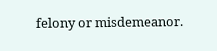felony or misdemeanor.